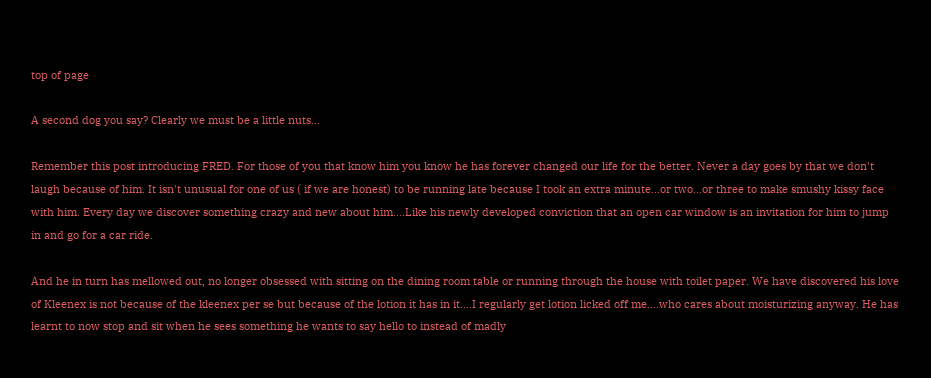top of page

A second dog you say? Clearly we must be a little nuts...

Remember this post introducing FRED. For those of you that know him you know he has forever changed our life for the better. Never a day goes by that we don't laugh because of him. It isn't unusual for one of us ( if we are honest) to be running late because I took an extra minute...or two...or three to make smushy kissy face with him. Every day we discover something crazy and new about him....Like his newly developed conviction that an open car window is an invitation for him to jump in and go for a car ride.

And he in turn has mellowed out, no longer obsessed with sitting on the dining room table or running through the house with toilet paper. We have discovered his love of Kleenex is not because of the kleenex per se but because of the lotion it has in it....I regularly get lotion licked off me....who cares about moisturizing anyway. He has learnt to now stop and sit when he sees something he wants to say hello to instead of madly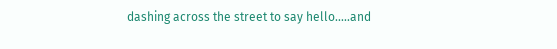dashing across the street to say hello.....and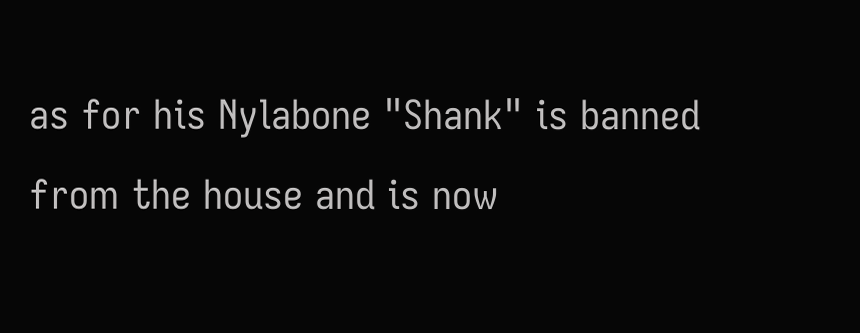as for his Nylabone "Shank" is banned from the house and is now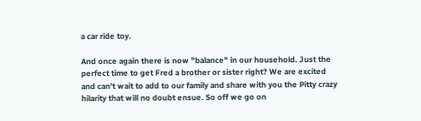a car ride toy.

And once again there is now "balance" in our household. Just the perfect time to get Fred a brother or sister right? We are excited and can't wait to add to our family and share with you the Pitty crazy hilarity that will no doubt ensue. So off we go on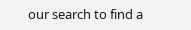our search to find a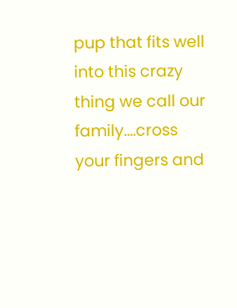pup that fits well into this crazy thing we call our family....cross your fingers and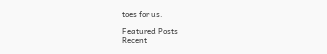toes for us.

Featured Posts
Recent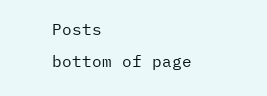Posts
bottom of page